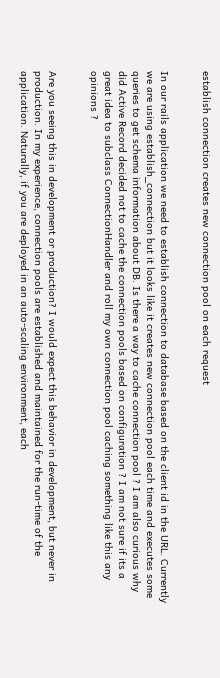establish connection creates new connection pool on each request


In our rails application we need to establish connection to database based on the client id in the URL. Currently we are using establish_connection but it looks like it creates new connection pool each time and executes some queries to get schema information about DB. Is there a way to cache connection pool ? I am also curious why did Active Record decided not to cache the connection pools based on configuration ? I am not sure if its a great idea to subclass ConnectionHandler and roll my own connection pool caching something like this any opinions ?


Are you seeing this in development or production? I would expect this behavior in development, but never in production. In my experience, connection pools are established and maintained for the run-time of the application. Naturally, if you are deployed in an auto-scaling environment, each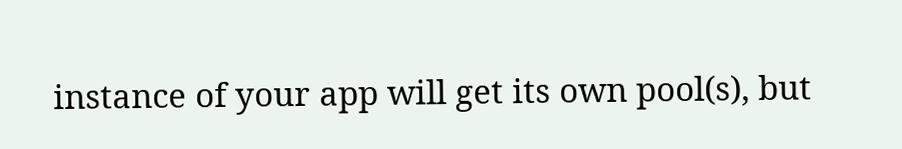instance of your app will get its own pool(s), but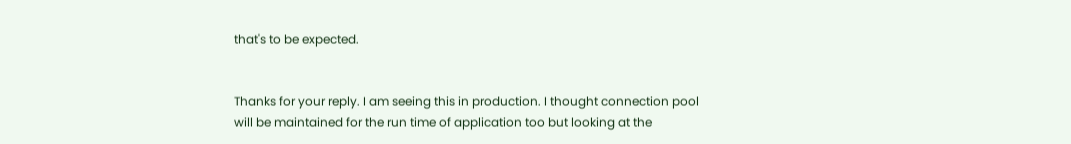that's to be expected.


Thanks for your reply. I am seeing this in production. I thought connection pool will be maintained for the run time of application too but looking at the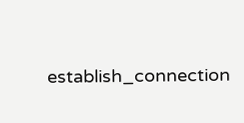establish_connection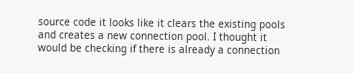source code it looks like it clears the existing pools and creates a new connection pool. I thought it would be checking if there is already a connection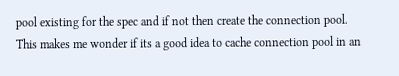pool existing for the spec and if not then create the connection pool.
This makes me wonder if its a good idea to cache connection pool in an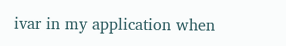ivar in my application when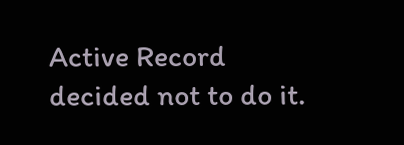Active Record decided not to do it.